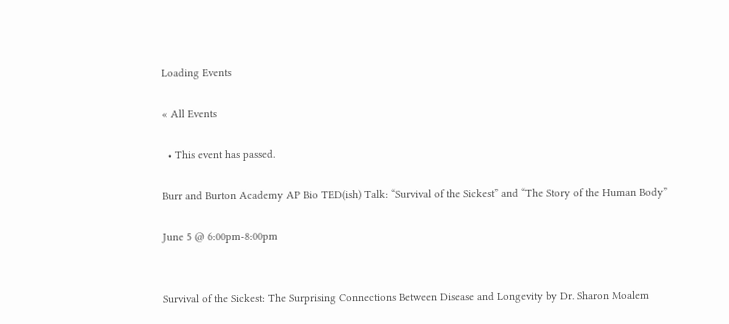Loading Events

« All Events

  • This event has passed.

Burr and Burton Academy AP Bio TED(ish) Talk: “Survival of the Sickest” and “The Story of the Human Body”

June 5 @ 6:00pm-8:00pm


Survival of the Sickest: The Surprising Connections Between Disease and Longevity by Dr. Sharon Moalem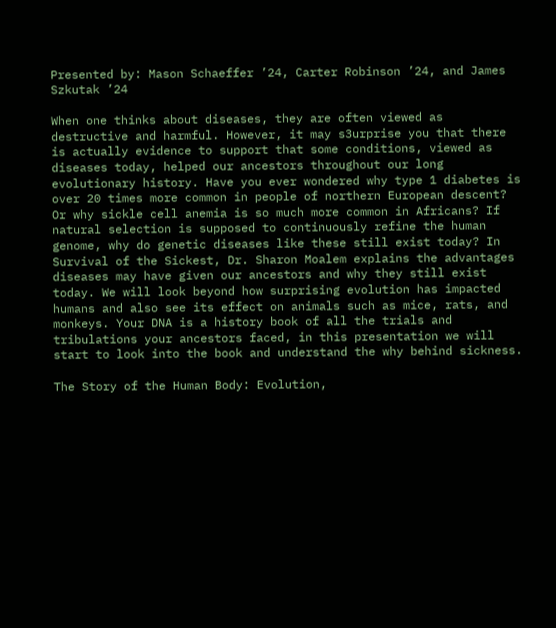Presented by: Mason Schaeffer ’24, Carter Robinson ’24, and James Szkutak ’24

When one thinks about diseases, they are often viewed as destructive and harmful. However, it may s3urprise you that there is actually evidence to support that some conditions, viewed as diseases today, helped our ancestors throughout our long evolutionary history. Have you ever wondered why type 1 diabetes is over 20 times more common in people of northern European descent? Or why sickle cell anemia is so much more common in Africans? If natural selection is supposed to continuously refine the human genome, why do genetic diseases like these still exist today? In Survival of the Sickest, Dr. Sharon Moalem explains the advantages diseases may have given our ancestors and why they still exist today. We will look beyond how surprising evolution has impacted humans and also see its effect on animals such as mice, rats, and monkeys. Your DNA is a history book of all the trials and tribulations your ancestors faced, in this presentation we will start to look into the book and understand the why behind sickness.

The Story of the Human Body: Evolution,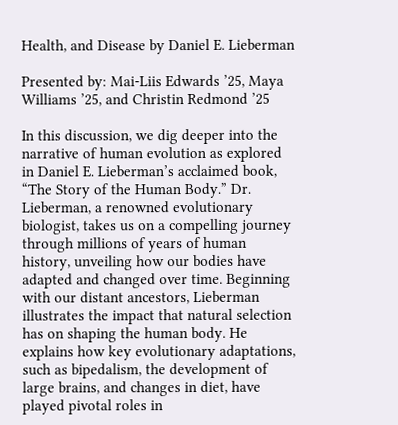Health, and Disease by Daniel E. Lieberman

Presented by: Mai-Liis Edwards ’25, Maya Williams ’25, and Christin Redmond ’25

In this discussion, we dig deeper into the narrative of human evolution as explored in Daniel E. Lieberman’s acclaimed book, “The Story of the Human Body.” Dr. Lieberman, a renowned evolutionary biologist, takes us on a compelling journey through millions of years of human history, unveiling how our bodies have adapted and changed over time. Beginning with our distant ancestors, Lieberman illustrates the impact that natural selection has on shaping the human body. He explains how key evolutionary adaptations, such as bipedalism, the development of large brains, and changes in diet, have played pivotal roles in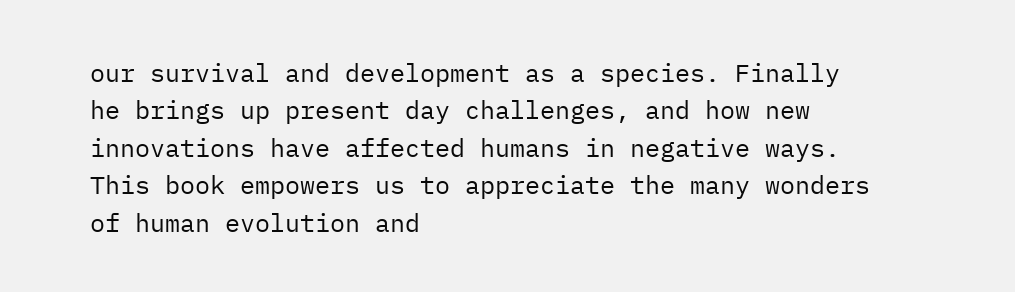our survival and development as a species. Finally he brings up present day challenges, and how new innovations have affected humans in negative ways. This book empowers us to appreciate the many wonders of human evolution and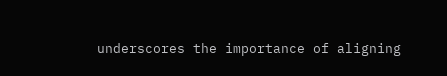underscores the importance of aligning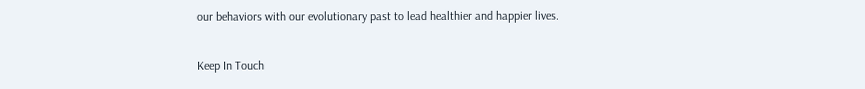our behaviors with our evolutionary past to lead healthier and happier lives.

Keep In Touch